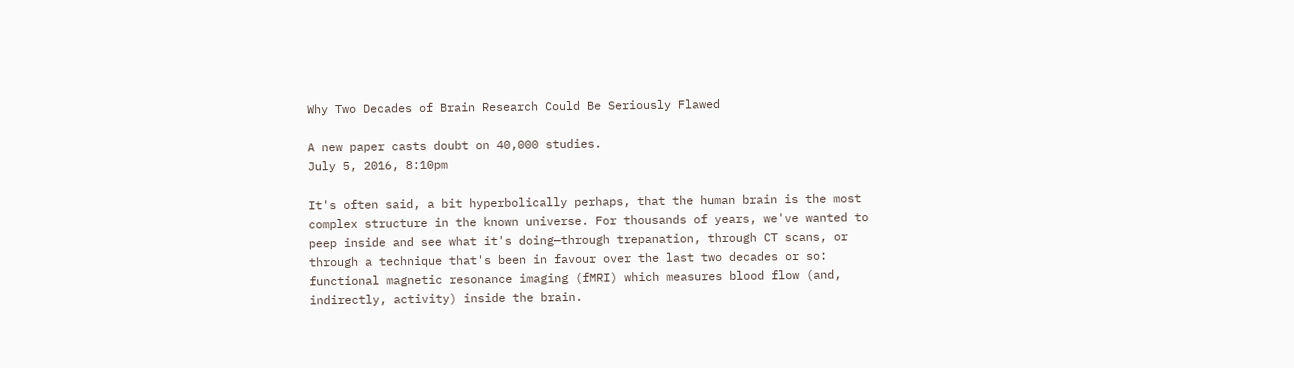Why Two Decades of Brain Research Could Be Seriously Flawed

A new paper casts doubt on 40,000 studies.
July 5, 2016, 8:10pm

It's often said, a bit hyperbolically perhaps, that the human brain is the most complex structure in the known universe. For thousands of years, we've wanted to peep inside and see what it's doing—through trepanation, through CT scans, or through a technique that's been in favour over the last two decades or so: functional magnetic resonance imaging (fMRI) which measures blood flow (and, indirectly, activity) inside the brain.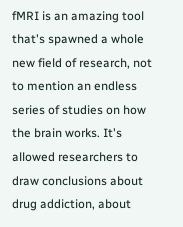fMRI is an amazing tool that's spawned a whole new field of research, not to mention an endless series of studies on how the brain works. It's allowed researchers to draw conclusions about drug addiction, about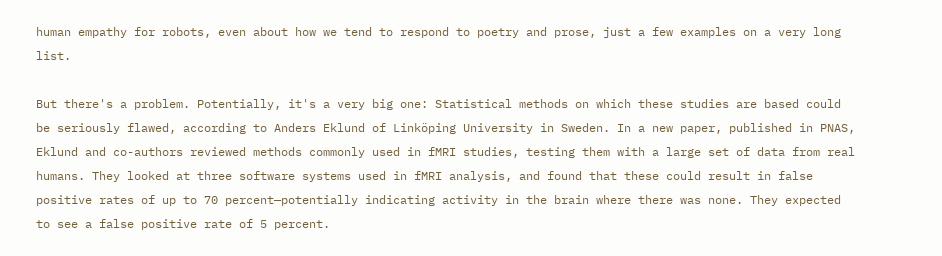human empathy for robots, even about how we tend to respond to poetry and prose, just a few examples on a very long list.

But there's a problem. Potentially, it's a very big one: Statistical methods on which these studies are based could be seriously flawed, according to Anders Eklund of Linköping University in Sweden. In a new paper, published in PNAS, Eklund and co-authors reviewed methods commonly used in fMRI studies, testing them with a large set of data from real humans. They looked at three software systems used in fMRI analysis, and found that these could result in false positive rates of up to 70 percent—potentially indicating activity in the brain where there was none. They expected to see a false positive rate of 5 percent.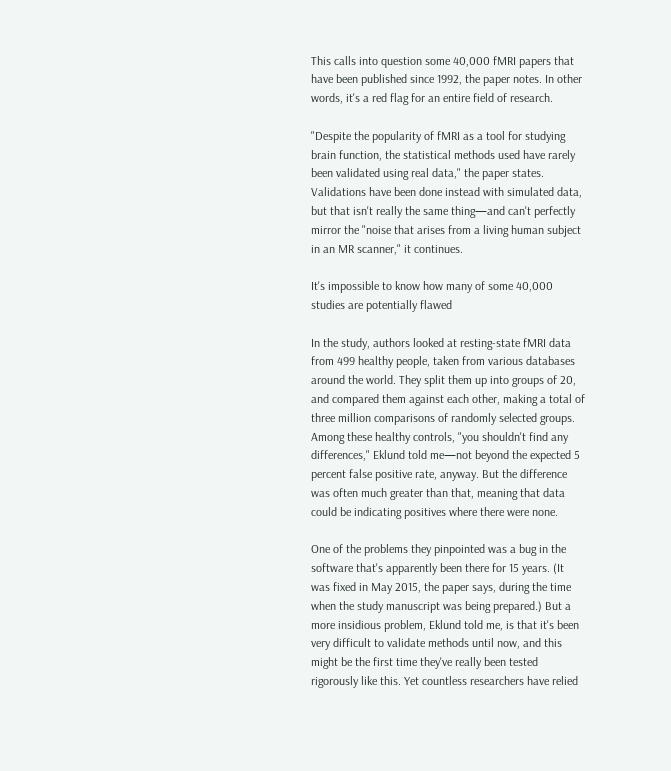This calls into question some 40,000 fMRI papers that have been published since 1992, the paper notes. In other words, it's a red flag for an entire field of research.

"Despite the popularity of fMRI as a tool for studying brain function, the statistical methods used have rarely been validated using real data," the paper states. Validations have been done instead with simulated data, but that isn't really the same thing—and can't perfectly mirror the "noise that arises from a living human subject in an MR scanner," it continues.

It's impossible to know how many of some 40,000 studies are potentially flawed

In the study, authors looked at resting-state fMRI data from 499 healthy people, taken from various databases around the world. They split them up into groups of 20, and compared them against each other, making a total of three million comparisons of randomly selected groups. Among these healthy controls, "you shouldn't find any differences," Eklund told me—not beyond the expected 5 percent false positive rate, anyway. But the difference was often much greater than that, meaning that data could be indicating positives where there were none.

One of the problems they pinpointed was a bug in the software that's apparently been there for 15 years. (It was fixed in May 2015, the paper says, during the time when the study manuscript was being prepared.) But a more insidious problem, Eklund told me, is that it's been very difficult to validate methods until now, and this might be the first time they've really been tested rigorously like this. Yet countless researchers have relied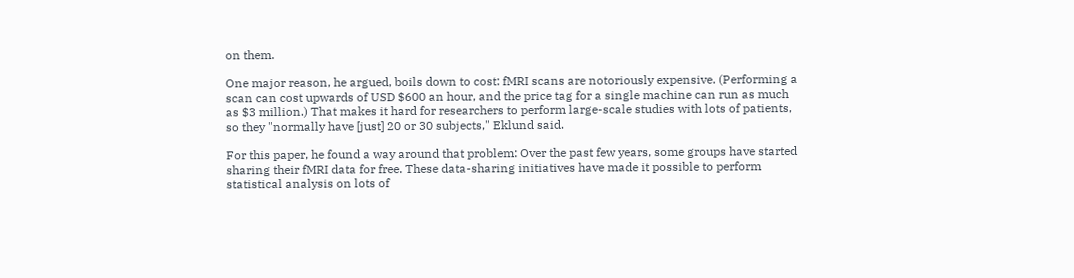on them.

One major reason, he argued, boils down to cost: fMRI scans are notoriously expensive. (Performing a scan can cost upwards of USD $600 an hour, and the price tag for a single machine can run as much as $3 million.) That makes it hard for researchers to perform large-scale studies with lots of patients, so they "normally have [just] 20 or 30 subjects," Eklund said.

For this paper, he found a way around that problem: Over the past few years, some groups have started sharing their fMRI data for free. These data-sharing initiatives have made it possible to perform statistical analysis on lots of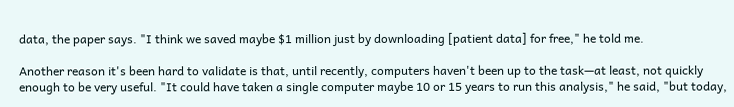data, the paper says. "I think we saved maybe $1 million just by downloading [patient data] for free," he told me.

Another reason it's been hard to validate is that, until recently, computers haven't been up to the task—at least, not quickly enough to be very useful. "It could have taken a single computer maybe 10 or 15 years to run this analysis," he said, "but today,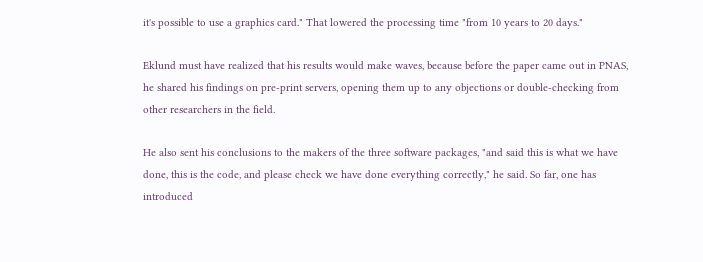it's possible to use a graphics card." That lowered the processing time "from 10 years to 20 days."

Eklund must have realized that his results would make waves, because before the paper came out in PNAS, he shared his findings on pre-print servers, opening them up to any objections or double-checking from other researchers in the field.

He also sent his conclusions to the makers of the three software packages, "and said this is what we have done, this is the code, and please check we have done everything correctly," he said. So far, one has introduced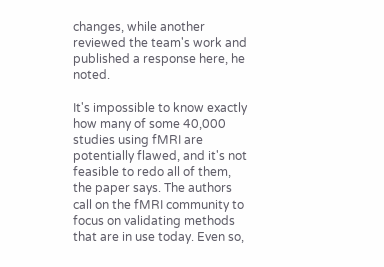changes, while another reviewed the team's work and published a response here, he noted.

It's impossible to know exactly how many of some 40,000 studies using fMRI are potentially flawed, and it's not feasible to redo all of them, the paper says. The authors call on the fMRI community to focus on validating methods that are in use today. Even so,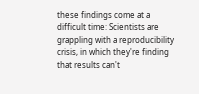these findings come at a difficult time: Scientists are grappling with a reproducibility crisis, in which they're finding that results can't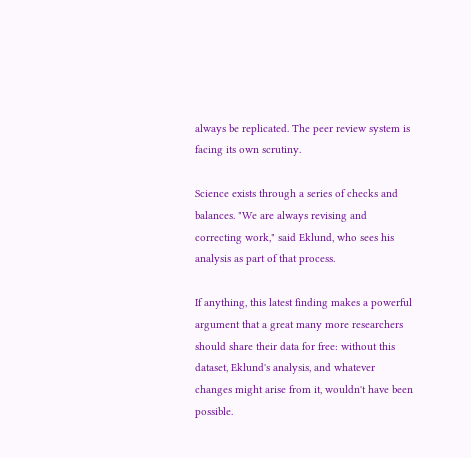always be replicated. The peer review system is facing its own scrutiny.

Science exists through a series of checks and balances. "We are always revising and correcting work," said Eklund, who sees his analysis as part of that process.

If anything, this latest finding makes a powerful argument that a great many more researchers should share their data for free: without this dataset, Eklund's analysis, and whatever changes might arise from it, wouldn't have been possible.